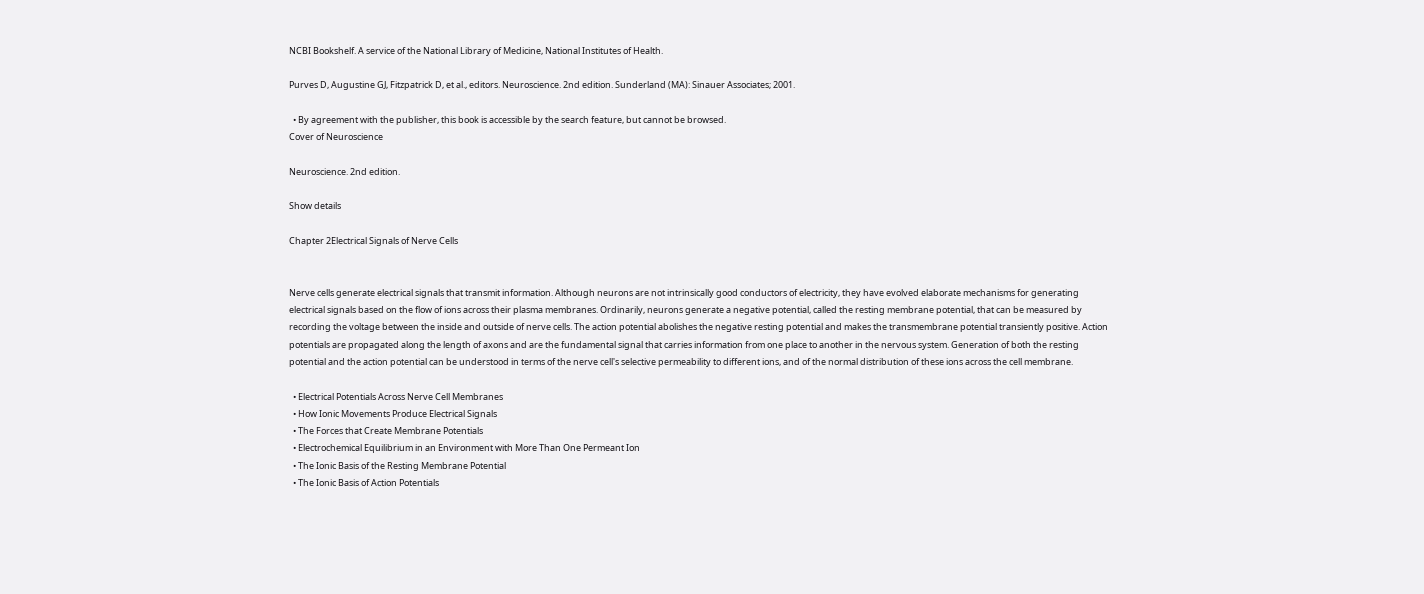NCBI Bookshelf. A service of the National Library of Medicine, National Institutes of Health.

Purves D, Augustine GJ, Fitzpatrick D, et al., editors. Neuroscience. 2nd edition. Sunderland (MA): Sinauer Associates; 2001.

  • By agreement with the publisher, this book is accessible by the search feature, but cannot be browsed.
Cover of Neuroscience

Neuroscience. 2nd edition.

Show details

Chapter 2Electrical Signals of Nerve Cells


Nerve cells generate electrical signals that transmit information. Although neurons are not intrinsically good conductors of electricity, they have evolved elaborate mechanisms for generating electrical signals based on the flow of ions across their plasma membranes. Ordinarily, neurons generate a negative potential, called the resting membrane potential, that can be measured by recording the voltage between the inside and outside of nerve cells. The action potential abolishes the negative resting potential and makes the transmembrane potential transiently positive. Action potentials are propagated along the length of axons and are the fundamental signal that carries information from one place to another in the nervous system. Generation of both the resting potential and the action potential can be understood in terms of the nerve cell's selective permeability to different ions, and of the normal distribution of these ions across the cell membrane.

  • Electrical Potentials Across Nerve Cell Membranes
  • How Ionic Movements Produce Electrical Signals
  • The Forces that Create Membrane Potentials
  • Electrochemical Equilibrium in an Environment with More Than One Permeant Ion
  • The Ionic Basis of the Resting Membrane Potential
  • The Ionic Basis of Action Potentials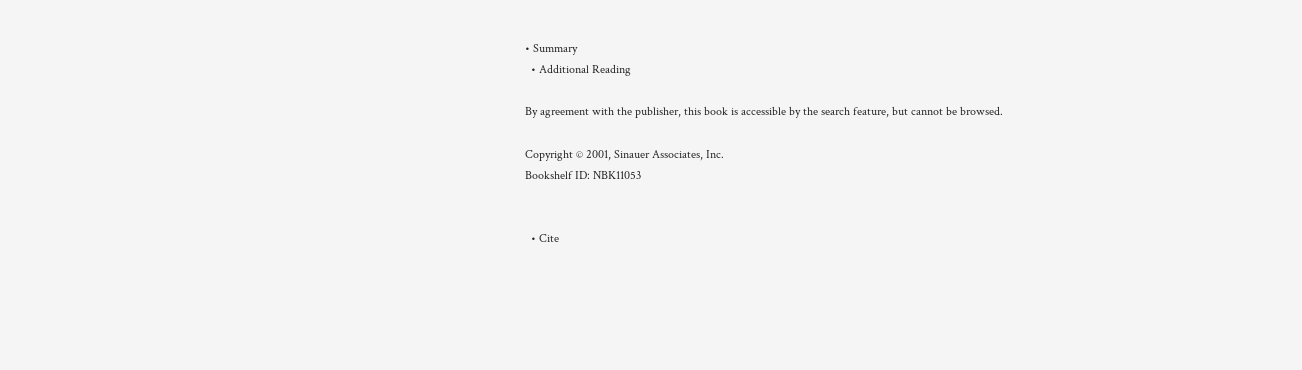• Summary
  • Additional Reading

By agreement with the publisher, this book is accessible by the search feature, but cannot be browsed.

Copyright © 2001, Sinauer Associates, Inc.
Bookshelf ID: NBK11053


  • Cite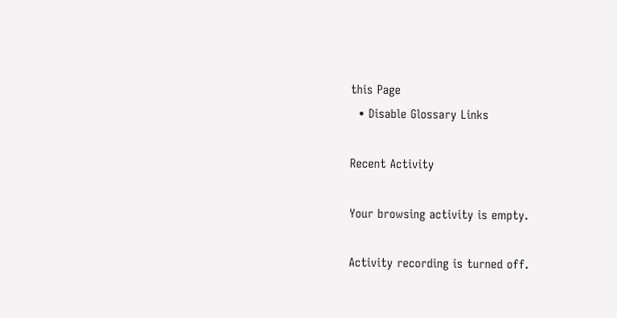this Page
  • Disable Glossary Links

Recent Activity

Your browsing activity is empty.

Activity recording is turned off.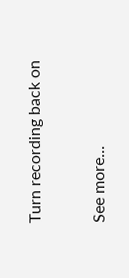Turn recording back on

See more...